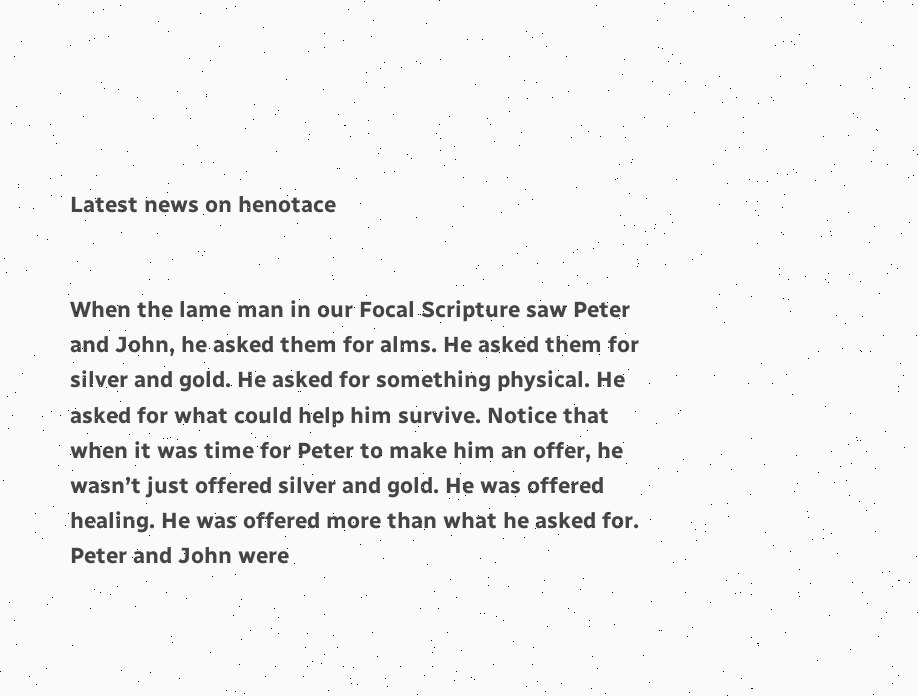Latest news on henotace


When the lame man in our Focal Scripture saw Peter and John, he asked them for alms. He asked them for silver and gold. He asked for something physical. He asked for what could help him survive. Notice that when it was time for Peter to make him an offer, he wasn’t just offered silver and gold. He was offered healing. He was offered more than what he asked for. Peter and John were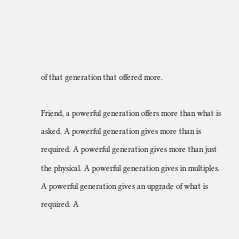of that generation that offered more.

Friend, a powerful generation offers more than what is asked. A powerful generation gives more than is required. A powerful generation gives more than just the physical. A powerful generation gives in multiples. A powerful generation gives an upgrade of what is required. A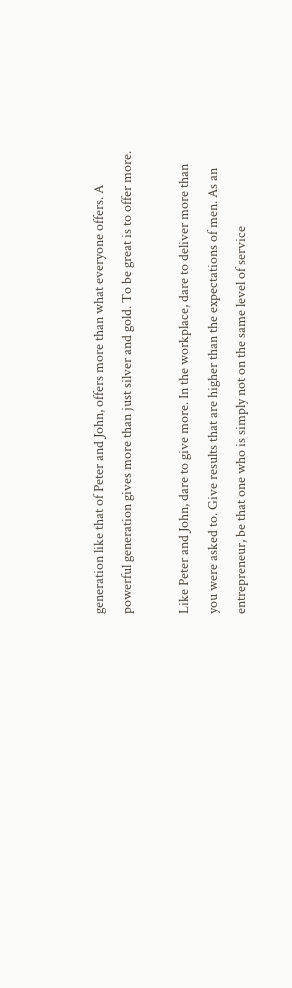generation like that of Peter and John, offers more than what everyone offers. A powerful generation gives more than just silver and gold. To be great is to offer more.

Like Peter and John, dare to give more. In the workplace, dare to deliver more than you were asked to. Give results that are higher than the expectations of men. As an entrepreneur, be that one who is simply not on the same level of service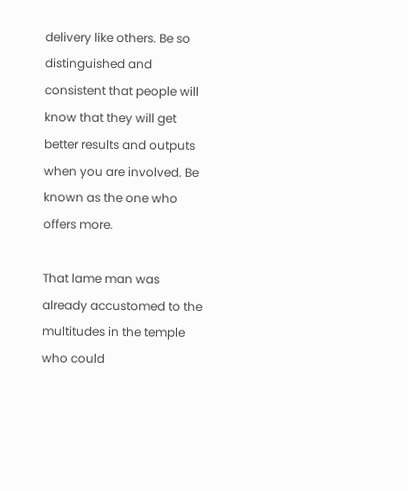delivery like others. Be so distinguished and consistent that people will know that they will get better results and outputs when you are involved. Be known as the one who offers more.

That lame man was already accustomed to the multitudes in the temple who could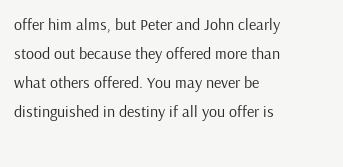offer him alms, but Peter and John clearly stood out because they offered more than what others offered. You may never be distinguished in destiny if all you offer is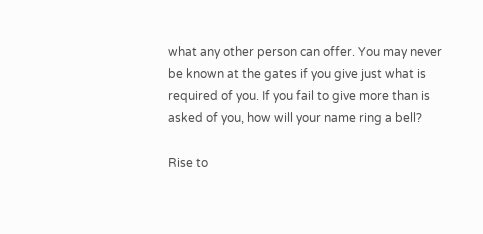what any other person can offer. You may never be known at the gates if you give just what is required of you. If you fail to give more than is asked of you, how will your name ring a bell?

Rise to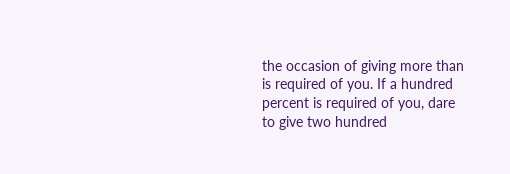the occasion of giving more than is required of you. If a hundred percent is required of you, dare to give two hundred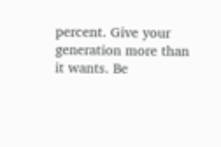percent. Give your generation more than it wants. Be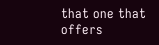that one that offers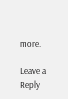more.

Leave a Reply